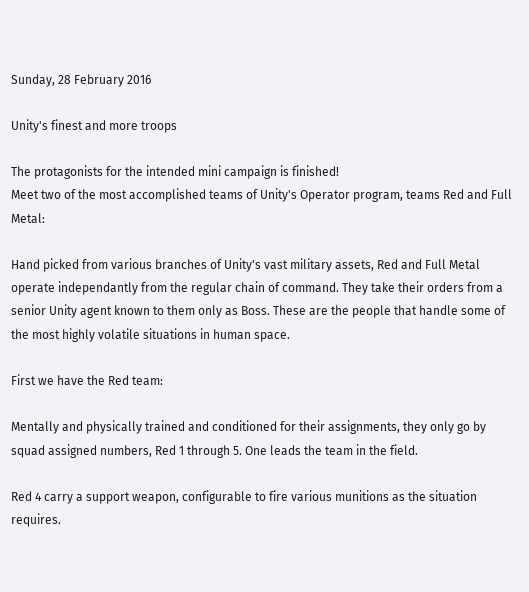Sunday, 28 February 2016

Unity's finest and more troops

The protagonists for the intended mini campaign is finished!
Meet two of the most accomplished teams of Unity's Operator program, teams Red and Full Metal:

Hand picked from various branches of Unity's vast military assets, Red and Full Metal operate independantly from the regular chain of command. They take their orders from a senior Unity agent known to them only as Boss. These are the people that handle some of the most highly volatile situations in human space.

First we have the Red team:

Mentally and physically trained and conditioned for their assignments, they only go by squad assigned numbers, Red 1 through 5. One leads the team in the field.

Red 4 carry a support weapon, configurable to fire various munitions as the situation requires.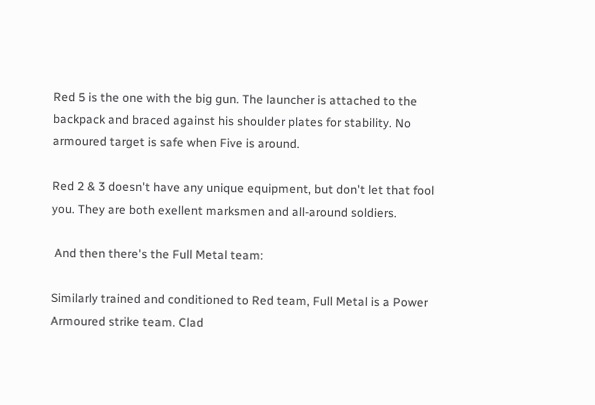Red 5 is the one with the big gun. The launcher is attached to the backpack and braced against his shoulder plates for stability. No armoured target is safe when Five is around.

Red 2 & 3 doesn't have any unique equipment, but don't let that fool you. They are both exellent marksmen and all-around soldiers.

 And then there's the Full Metal team:

Similarly trained and conditioned to Red team, Full Metal is a Power Armoured strike team. Clad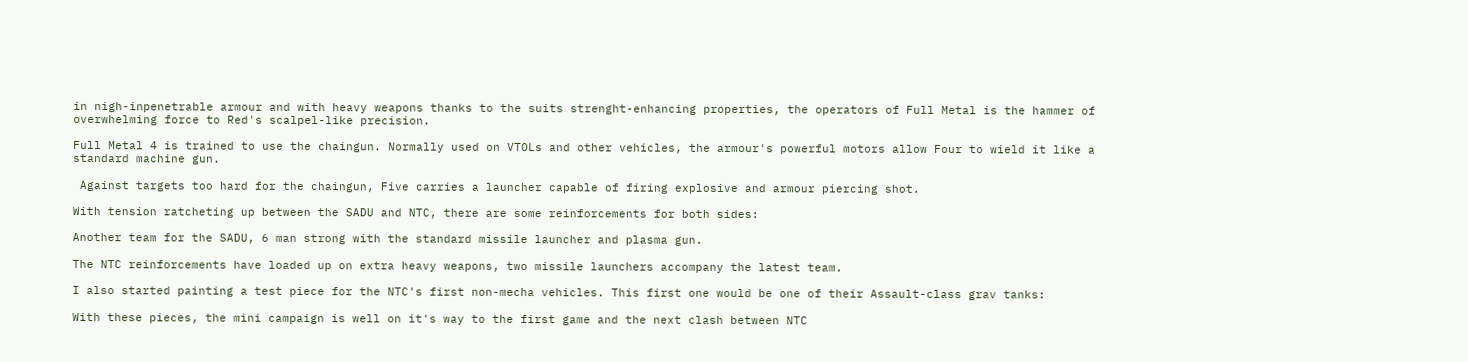in nigh-inpenetrable armour and with heavy weapons thanks to the suits strenght-enhancing properties, the operators of Full Metal is the hammer of overwhelming force to Red's scalpel-like precision.

Full Metal 4 is trained to use the chaingun. Normally used on VTOLs and other vehicles, the armour's powerful motors allow Four to wield it like a standard machine gun.

 Against targets too hard for the chaingun, Five carries a launcher capable of firing explosive and armour piercing shot.

With tension ratcheting up between the SADU and NTC, there are some reinforcements for both sides:

Another team for the SADU, 6 man strong with the standard missile launcher and plasma gun.

The NTC reinforcements have loaded up on extra heavy weapons, two missile launchers accompany the latest team.

I also started painting a test piece for the NTC's first non-mecha vehicles. This first one would be one of their Assault-class grav tanks:

With these pieces, the mini campaign is well on it's way to the first game and the next clash between NTC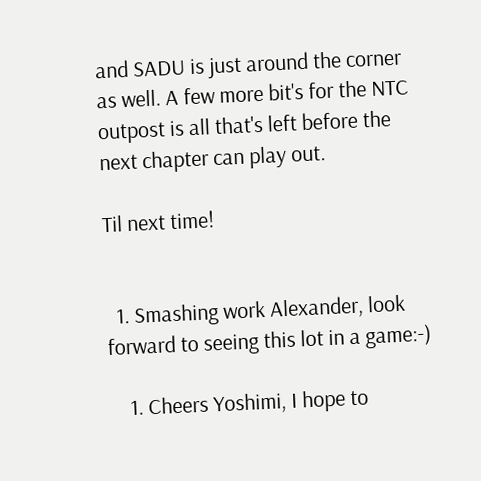and SADU is just around the corner as well. A few more bit's for the NTC outpost is all that's left before the next chapter can play out.

Til next time!


  1. Smashing work Alexander, look forward to seeing this lot in a game:-)

    1. Cheers Yoshimi, I hope to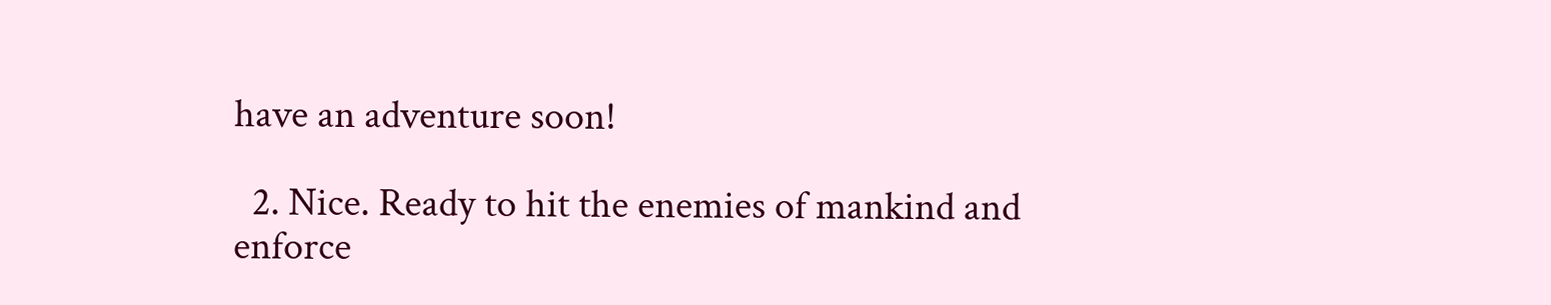have an adventure soon!

  2. Nice. Ready to hit the enemies of mankind and enforce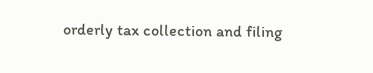orderly tax collection and filing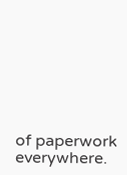of paperwork everywhere.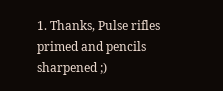1. Thanks, Pulse rifles primed and pencils sharpened ;)